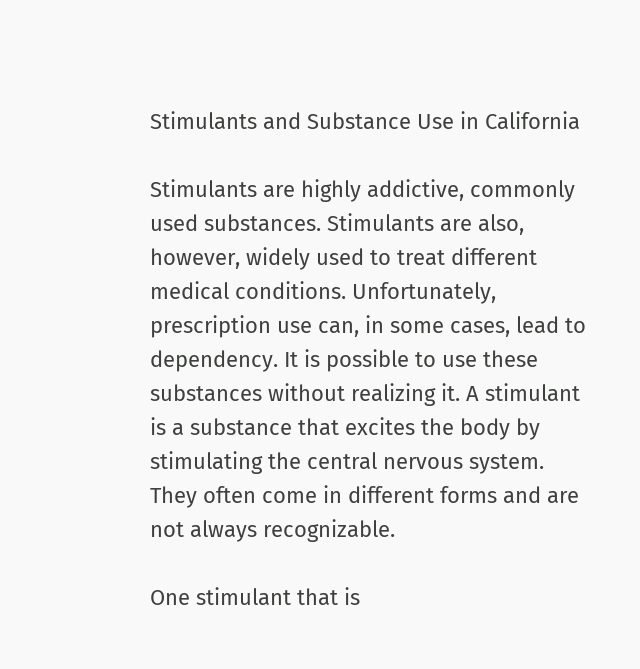Stimulants and Substance Use in California

Stimulants are highly addictive, commonly used substances. Stimulants are also, however, widely used to treat different medical conditions. Unfortunately, prescription use can, in some cases, lead to dependency. It is possible to use these substances without realizing it. A stimulant is a substance that excites the body by stimulating the central nervous system. They often come in different forms and are not always recognizable.

One stimulant that is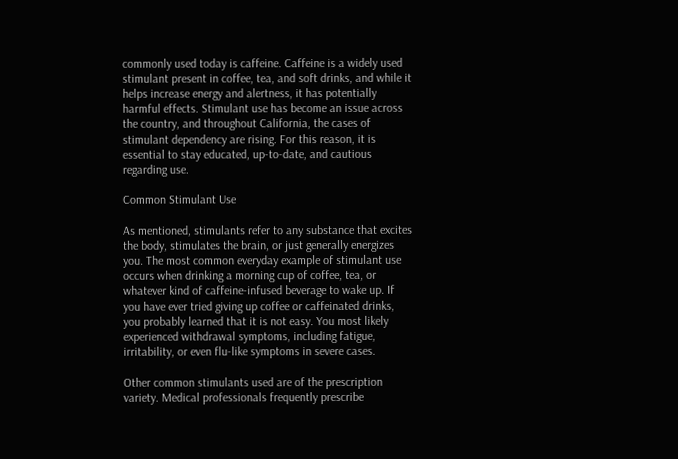commonly used today is caffeine. Caffeine is a widely used stimulant present in coffee, tea, and soft drinks, and while it helps increase energy and alertness, it has potentially harmful effects. Stimulant use has become an issue across the country, and throughout California, the cases of stimulant dependency are rising. For this reason, it is essential to stay educated, up-to-date, and cautious regarding use.

Common Stimulant Use

As mentioned, stimulants refer to any substance that excites the body, stimulates the brain, or just generally energizes you. The most common everyday example of stimulant use occurs when drinking a morning cup of coffee, tea, or whatever kind of caffeine-infused beverage to wake up. If you have ever tried giving up coffee or caffeinated drinks, you probably learned that it is not easy. You most likely experienced withdrawal symptoms, including fatigue, irritability, or even flu-like symptoms in severe cases.

Other common stimulants used are of the prescription variety. Medical professionals frequently prescribe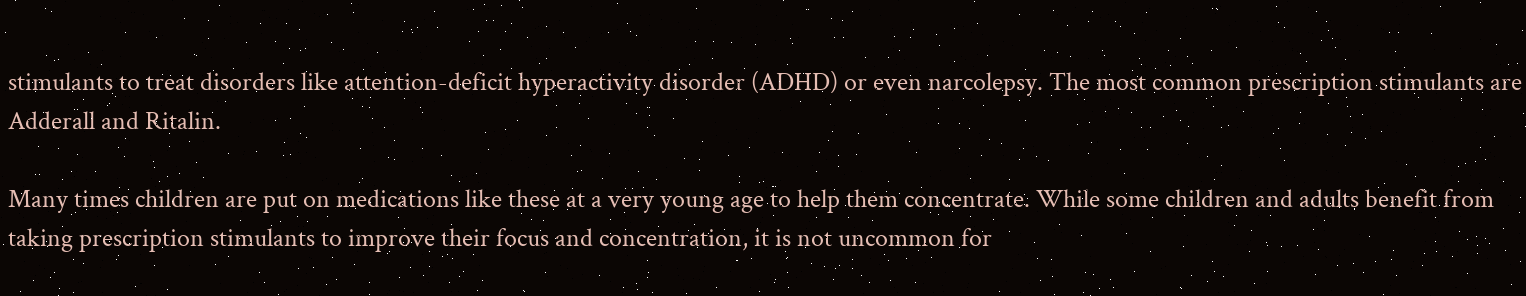stimulants to treat disorders like attention-deficit hyperactivity disorder (ADHD) or even narcolepsy. The most common prescription stimulants are Adderall and Ritalin.

Many times children are put on medications like these at a very young age to help them concentrate. While some children and adults benefit from taking prescription stimulants to improve their focus and concentration, it is not uncommon for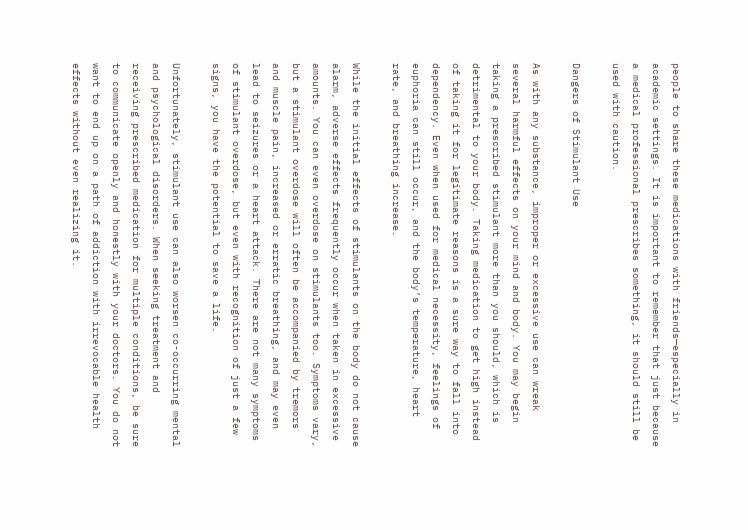people to share these medications with friends—especially in academic settings. It is important to remember that just because a medical professional prescribes something, it should still be used with caution.

Dangers of Stimulant Use

As with any substance, improper or excessive use can wreak several harmful effects on your mind and body. You may begin taking a prescribed stimulant more than you should, which is detrimental to your body. Taking medication to get high instead of taking it for legitimate reasons is a sure way to fall into dependency. Even when used for medical necessity, feelings of euphoria can still occur, and the body’s temperature, heart rate, and breathing increase.

While the initial effects of stimulants on the body do not cause alarm, adverse effects frequently occur when taken in excessive amounts. You can even overdose on stimulants too. Symptoms vary, but a stimulant overdose will often be accompanied by tremors and muscle pain, increased or erratic breathing, and may even lead to seizures or a heart attack. There are not many symptoms of stimulant overdose, but even with recognition of just a few signs, you have the potential to save a life.

Unfortunately, stimulant use can also worsen co-occurring mental and psychological disorders. When seeking treatment and receiving prescribed medication for multiple conditions, be sure to communicate openly and honestly with your doctors. You do not want to end up on a path of addiction with irrevocable health effects without even realizing it.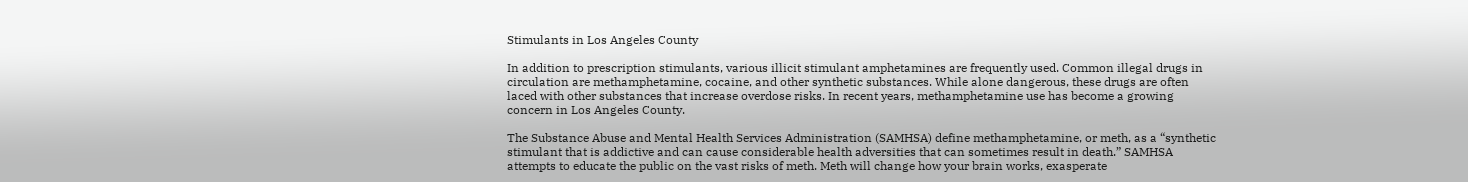Stimulants in Los Angeles County

In addition to prescription stimulants, various illicit stimulant amphetamines are frequently used. Common illegal drugs in circulation are methamphetamine, cocaine, and other synthetic substances. While alone dangerous, these drugs are often laced with other substances that increase overdose risks. In recent years, methamphetamine use has become a growing concern in Los Angeles County.

The Substance Abuse and Mental Health Services Administration (SAMHSA) define methamphetamine, or meth, as a “synthetic stimulant that is addictive and can cause considerable health adversities that can sometimes result in death.” SAMHSA attempts to educate the public on the vast risks of meth. Meth will change how your brain works, exasperate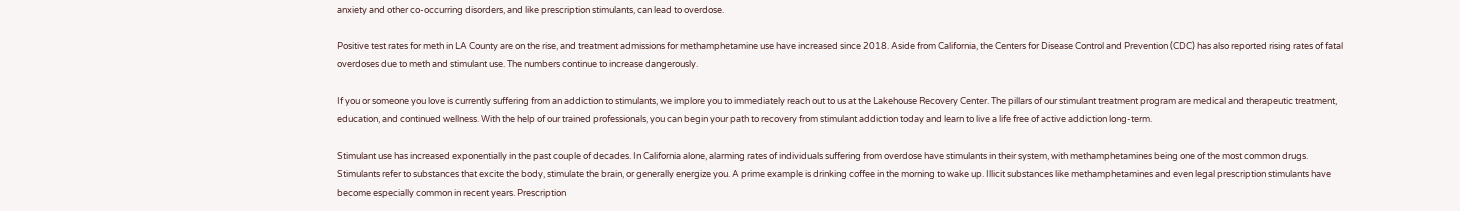anxiety and other co-occurring disorders, and like prescription stimulants, can lead to overdose.

Positive test rates for meth in LA County are on the rise, and treatment admissions for methamphetamine use have increased since 2018. Aside from California, the Centers for Disease Control and Prevention (CDC) has also reported rising rates of fatal overdoses due to meth and stimulant use. The numbers continue to increase dangerously.

If you or someone you love is currently suffering from an addiction to stimulants, we implore you to immediately reach out to us at the Lakehouse Recovery Center. The pillars of our stimulant treatment program are medical and therapeutic treatment, education, and continued wellness. With the help of our trained professionals, you can begin your path to recovery from stimulant addiction today and learn to live a life free of active addiction long-term.

Stimulant use has increased exponentially in the past couple of decades. In California alone, alarming rates of individuals suffering from overdose have stimulants in their system, with methamphetamines being one of the most common drugs. Stimulants refer to substances that excite the body, stimulate the brain, or generally energize you. A prime example is drinking coffee in the morning to wake up. Illicit substances like methamphetamines and even legal prescription stimulants have become especially common in recent years. Prescription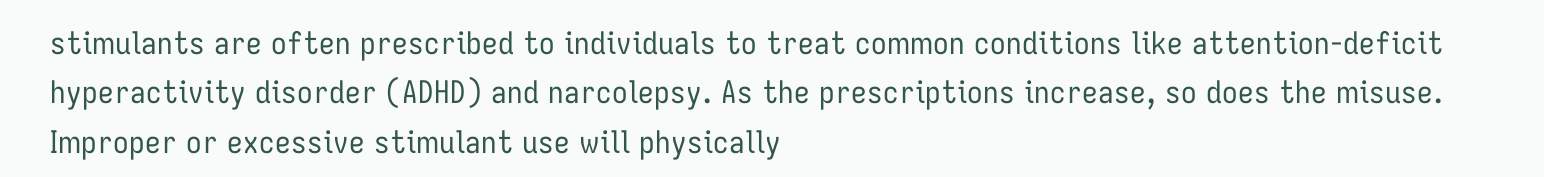stimulants are often prescribed to individuals to treat common conditions like attention-deficit hyperactivity disorder (ADHD) and narcolepsy. As the prescriptions increase, so does the misuse. Improper or excessive stimulant use will physically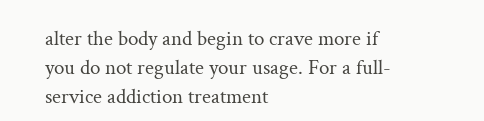alter the body and begin to crave more if you do not regulate your usage. For a full-service addiction treatment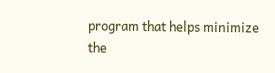program that helps minimize the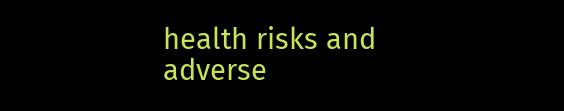health risks and adverse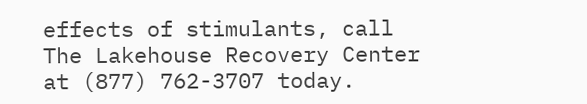effects of stimulants, call The Lakehouse Recovery Center at (877) 762-3707 today.